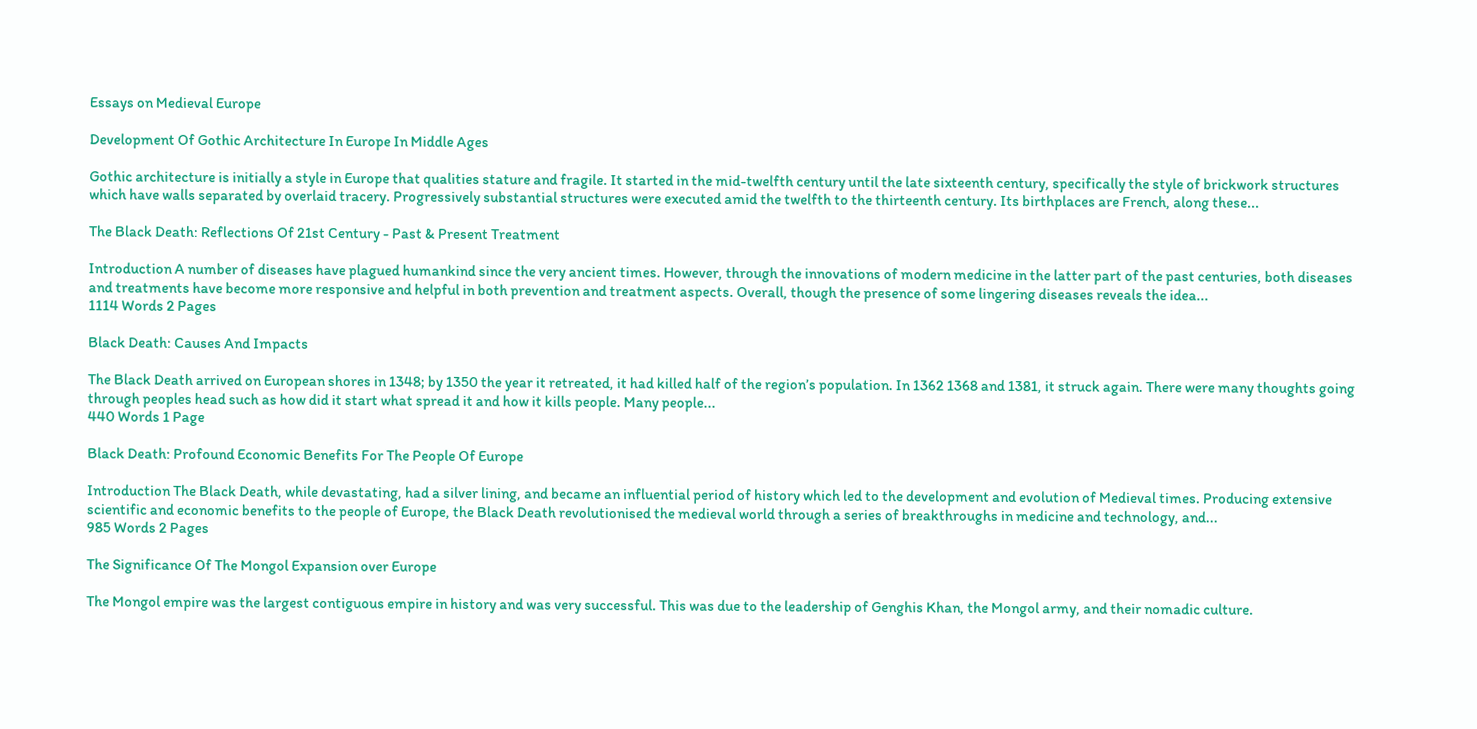Essays on Medieval Europe

Development Of Gothic Architecture In Europe In Middle Ages

Gothic architecture is initially a style in Europe that qualities stature and fragile. It started in the mid-twelfth century until the late sixteenth century, specifically the style of brickwork structures which have walls separated by overlaid tracery. Progressively substantial structures were executed amid the twelfth to the thirteenth century. Its birthplaces are French, along these...

The Black Death: Reflections Of 21st Century - Past & Present Treatment

Introduction A number of diseases have plagued humankind since the very ancient times. However, through the innovations of modern medicine in the latter part of the past centuries, both diseases and treatments have become more responsive and helpful in both prevention and treatment aspects. Overall, though the presence of some lingering diseases reveals the idea...
1114 Words 2 Pages

Black Death: Causes And Impacts

The Black Death arrived on European shores in 1348; by 1350 the year it retreated, it had killed half of the region’s population. In 1362 1368 and 1381, it struck again. There were many thoughts going through peoples head such as how did it start what spread it and how it kills people. Many people...
440 Words 1 Page

Black Death: Profound Economic Benefits For The People Of Europe

Introduction The Black Death, while devastating, had a silver lining, and became an influential period of history which led to the development and evolution of Medieval times. Producing extensive scientific and economic benefits to the people of Europe, the Black Death revolutionised the medieval world through a series of breakthroughs in medicine and technology, and...
985 Words 2 Pages

The Significance Of The Mongol Expansion over Europe

The Mongol empire was the largest contiguous empire in history and was very successful. This was due to the leadership of Genghis Khan, the Mongol army, and their nomadic culture.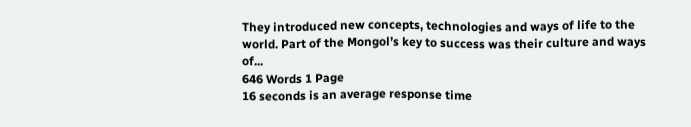They introduced new concepts, technologies and ways of life to the world. Part of the Mongol’s key to success was their culture and ways of...
646 Words 1 Page
16 seconds is an average response time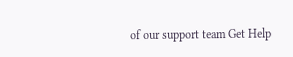of our support team Get Help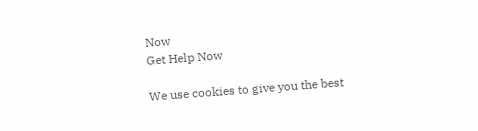Now
Get Help Now

We use cookies to give you the best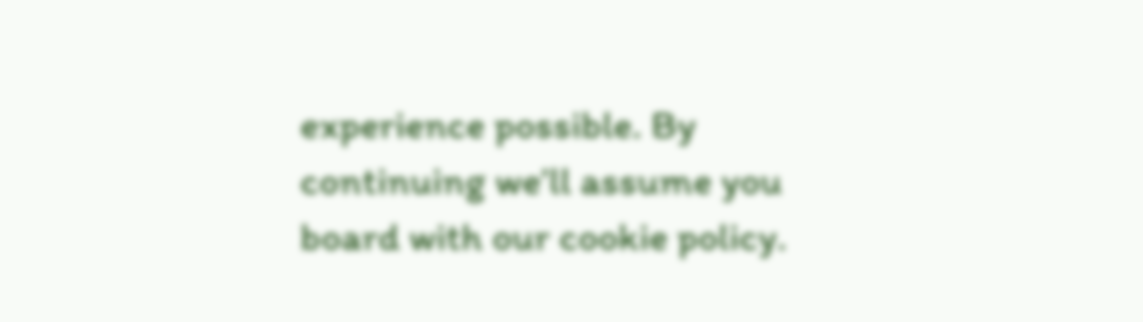experience possible. By continuing we’ll assume you board with our cookie policy.